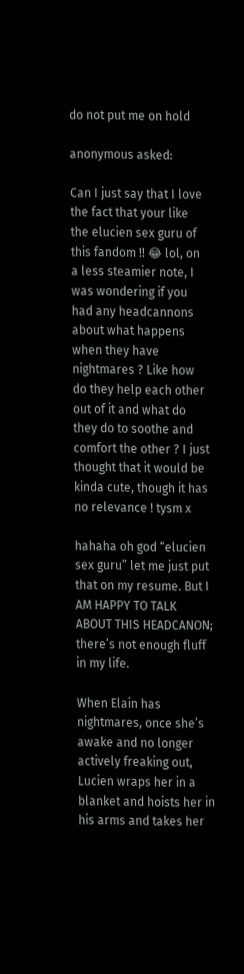do not put me on hold

anonymous asked:

Can I just say that I love the fact that your like the elucien sex guru of this fandom !! 😂 lol, on a less steamier note, I was wondering if you had any headcannons about what happens when they have nightmares ? Like how do they help each other out of it and what do they do to soothe and comfort the other ? I just thought that it would be kinda cute, though it has no relevance ! tysm x

hahaha oh god “elucien sex guru” let me just put that on my resume. But I AM HAPPY TO TALK ABOUT THIS HEADCANON; there’s not enough fluff in my life.

When Elain has nightmares, once she’s awake and no longer actively freaking out, Lucien wraps her in a blanket and hoists her in his arms and takes her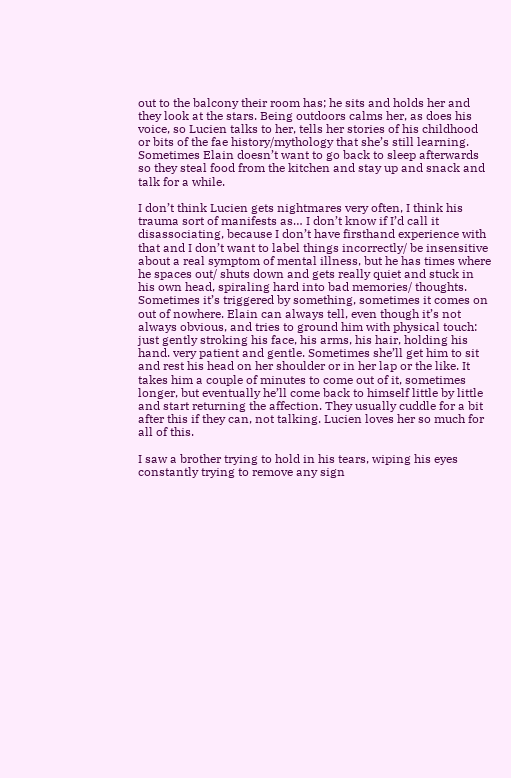out to the balcony their room has; he sits and holds her and they look at the stars. Being outdoors calms her, as does his voice, so Lucien talks to her, tells her stories of his childhood or bits of the fae history/mythology that she’s still learning. Sometimes Elain doesn’t want to go back to sleep afterwards so they steal food from the kitchen and stay up and snack and talk for a while.

I don’t think Lucien gets nightmares very often, I think his trauma sort of manifests as… I don’t know if I’d call it disassociating, because I don’t have firsthand experience with that and I don’t want to label things incorrectly/ be insensitive about a real symptom of mental illness, but he has times where he spaces out/ shuts down and gets really quiet and stuck in his own head, spiraling hard into bad memories/ thoughts. Sometimes it’s triggered by something, sometimes it comes on out of nowhere. Elain can always tell, even though it’s not always obvious, and tries to ground him with physical touch: just gently stroking his face, his arms, his hair, holding his hand. very patient and gentle. Sometimes she’ll get him to sit and rest his head on her shoulder or in her lap or the like. It takes him a couple of minutes to come out of it, sometimes longer, but eventually he’ll come back to himself little by little and start returning the affection. They usually cuddle for a bit after this if they can, not talking. Lucien loves her so much for all of this.

I saw a brother trying to hold in his tears, wiping his eyes constantly trying to remove any sign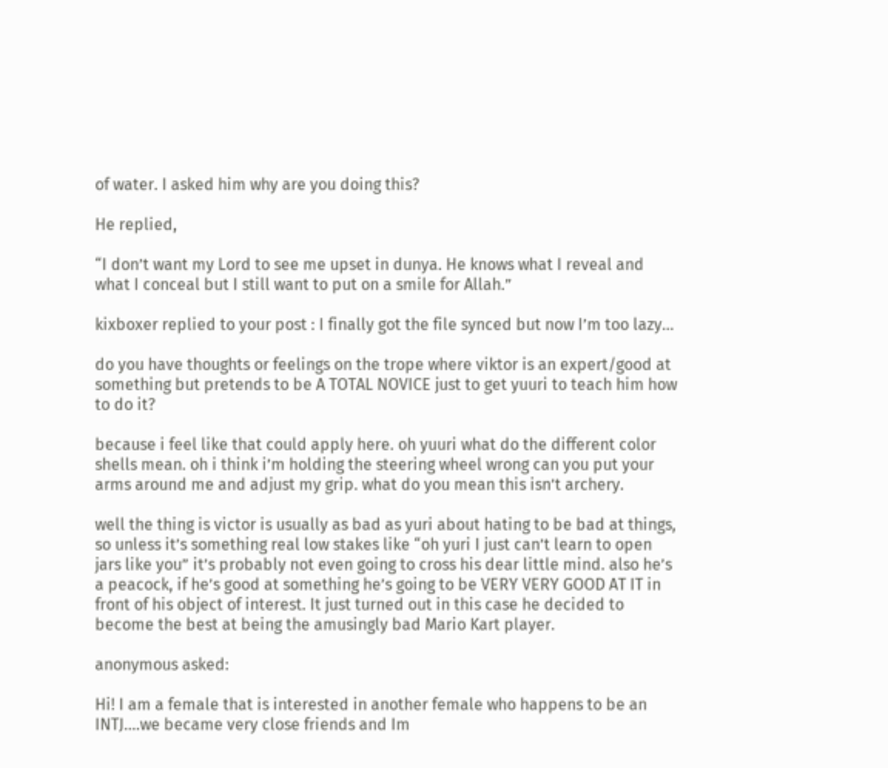of water. I asked him why are you doing this?

He replied,

“I don’t want my Lord to see me upset in dunya. He knows what I reveal and what I conceal but I still want to put on a smile for Allah.”

kixboxer replied to your post : I finally got the file synced but now I’m too lazy…

do you have thoughts or feelings on the trope where viktor is an expert/good at something but pretends to be A TOTAL NOVICE just to get yuuri to teach him how to do it?

because i feel like that could apply here. oh yuuri what do the different color shells mean. oh i think i’m holding the steering wheel wrong can you put your arms around me and adjust my grip. what do you mean this isn’t archery.

well the thing is victor is usually as bad as yuri about hating to be bad at things, so unless it’s something real low stakes like “oh yuri I just can’t learn to open jars like you” it’s probably not even going to cross his dear little mind. also he’s a peacock, if he’s good at something he’s going to be VERY VERY GOOD AT IT in front of his object of interest. It just turned out in this case he decided to become the best at being the amusingly bad Mario Kart player.

anonymous asked:

Hi! I am a female that is interested in another female who happens to be an INTJ....we became very close friends and Im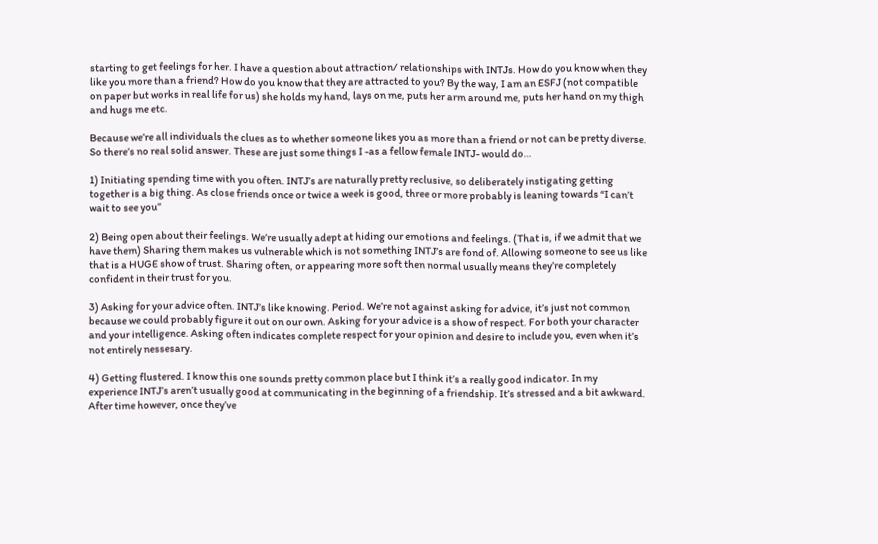starting to get feelings for her. I have a question about attraction/ relationships with INTJs. How do you know when they like you more than a friend? How do you know that they are attracted to you? By the way, I am an ESFJ (not compatible on paper but works in real life for us) she holds my hand, lays on me, puts her arm around me, puts her hand on my thigh and hugs me etc.

Because we’re all individuals the clues as to whether someone likes you as more than a friend or not can be pretty diverse. So there’s no real solid answer. These are just some things I -as a fellow female INTJ- would do…

1) Initiating spending time with you often. INTJ’s are naturally pretty reclusive, so deliberately instigating getting together is a big thing. As close friends once or twice a week is good, three or more probably is leaning towards “I can’t wait to see you”

2) Being open about their feelings. We’re usually adept at hiding our emotions and feelings. (That is, if we admit that we have them) Sharing them makes us vulnerable which is not something INTJ’s are fond of. Allowing someone to see us like that is a HUGE show of trust. Sharing often, or appearing more soft then normal usually means they’re completely confident in their trust for you.

3) Asking for your advice often. INTJ’s like knowing. Period. We’re not against asking for advice, it’s just not common because we could probably figure it out on our own. Asking for your advice is a show of respect. For both your character and your intelligence. Asking often indicates complete respect for your opinion and desire to include you, even when it’s not entirely nessesary.

4) Getting flustered. I know this one sounds pretty common place but I think it’s a really good indicator. In my experience INTJ’s aren’t usually good at communicating in the beginning of a friendship. It’s stressed and a bit awkward. After time however, once they’ve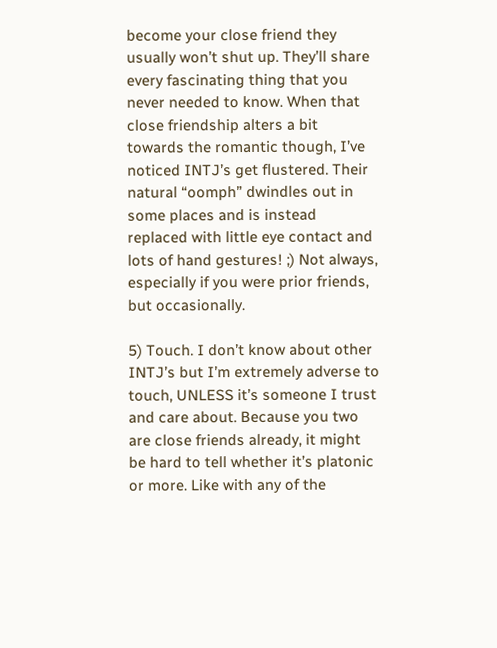become your close friend they usually won’t shut up. They’ll share every fascinating thing that you never needed to know. When that close friendship alters a bit towards the romantic though, I’ve noticed INTJ’s get flustered. Their natural “oomph” dwindles out in some places and is instead replaced with little eye contact and lots of hand gestures! ;) Not always, especially if you were prior friends, but occasionally.

5) Touch. I don’t know about other INTJ’s but I’m extremely adverse to touch, UNLESS it’s someone I trust and care about. Because you two are close friends already, it might be hard to tell whether it’s platonic or more. Like with any of the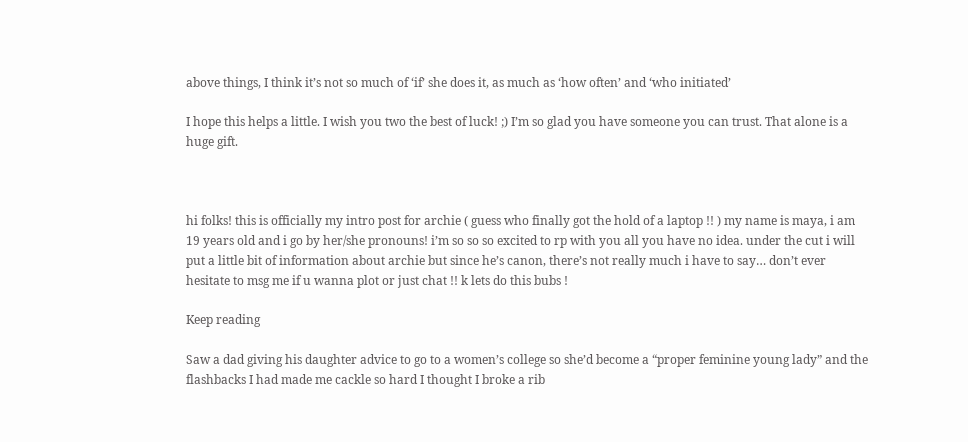above things, I think it’s not so much of ‘if’ she does it, as much as ‘how often’ and ‘who initiated’

I hope this helps a little. I wish you two the best of luck! ;) I’m so glad you have someone you can trust. That alone is a huge gift.



hi folks! this is officially my intro post for archie ( guess who finally got the hold of a laptop !! ) my name is maya, i am 19 years old and i go by her/she pronouns! i’m so so so excited to rp with you all you have no idea. under the cut i will put a little bit of information about archie but since he’s canon, there’s not really much i have to say… don’t ever hesitate to msg me if u wanna plot or just chat !! k lets do this bubs !

Keep reading

Saw a dad giving his daughter advice to go to a women’s college so she’d become a “proper feminine young lady” and the flashbacks I had made me cackle so hard I thought I broke a rib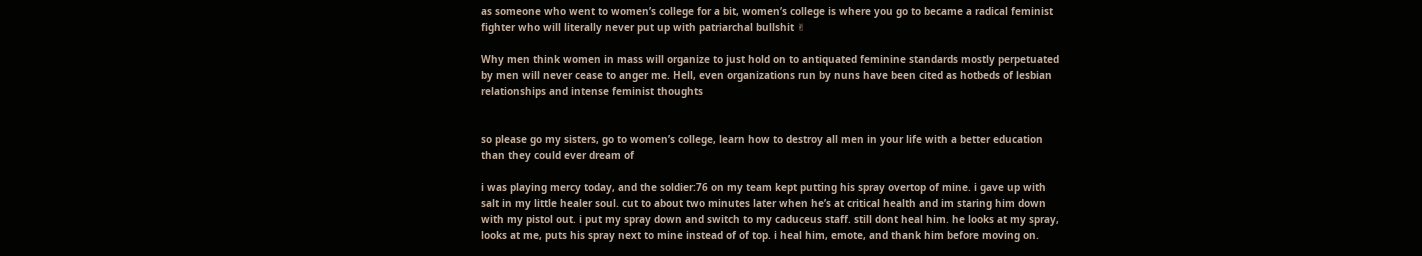as someone who went to women’s college for a bit, women’s college is where you go to became a radical feminist fighter who will literally never put up with patriarchal bullshit ✌

Why men think women in mass will organize to just hold on to antiquated feminine standards mostly perpetuated by men will never cease to anger me. Hell, even organizations run by nuns have been cited as hotbeds of lesbian relationships and intense feminist thoughts


so please go my sisters, go to women’s college, learn how to destroy all men in your life with a better education than they could ever dream of

i was playing mercy today, and the soldier:76 on my team kept putting his spray overtop of mine. i gave up with salt in my little healer soul. cut to about two minutes later when he’s at critical health and im staring him down with my pistol out. i put my spray down and switch to my caduceus staff. still dont heal him. he looks at my spray, looks at me, puts his spray next to mine instead of of top. i heal him, emote, and thank him before moving on.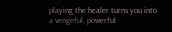playing the healer turns you into a vengeful, powerful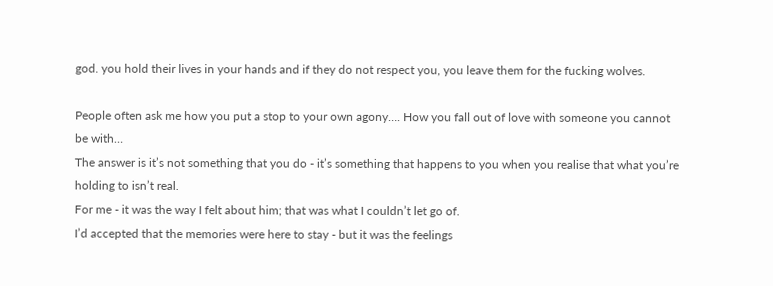god. you hold their lives in your hands and if they do not respect you, you leave them for the fucking wolves.

People often ask me how you put a stop to your own agony…. How you fall out of love with someone you cannot be with…
The answer is it’s not something that you do - it’s something that happens to you when you realise that what you’re holding to isn’t real.
For me - it was the way I felt about him; that was what I couldn’t let go of.
I’d accepted that the memories were here to stay - but it was the feelings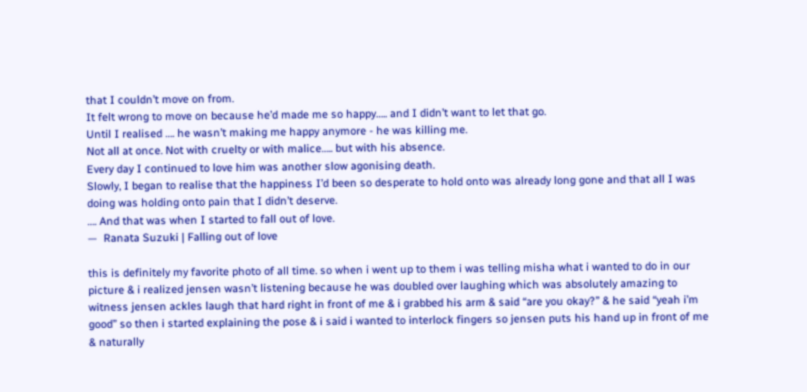that I couldn’t move on from.
It felt wrong to move on because he’d made me so happy….. and I didn’t want to let that go.
Until I realised …. he wasn’t making me happy anymore - he was killing me.
Not all at once. Not with cruelty or with malice….. but with his absence.
Every day I continued to love him was another slow agonising death.
Slowly, I began to realise that the happiness I’d been so desperate to hold onto was already long gone and that all I was doing was holding onto pain that I didn’t deserve.
…. And that was when I started to fall out of love.
—  Ranata Suzuki | Falling out of love

this is definitely my favorite photo of all time. so when i went up to them i was telling misha what i wanted to do in our picture & i realized jensen wasn’t listening because he was doubled over laughing which was absolutely amazing to witness jensen ackles laugh that hard right in front of me & i grabbed his arm & said “are you okay?” & he said “yeah i’m good” so then i started explaining the pose & i said i wanted to interlock fingers so jensen puts his hand up in front of me & naturally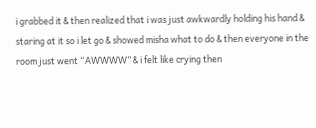i grabbed it & then realized that i was just awkwardly holding his hand & staring at it so i let go & showed misha what to do & then everyone in the room just went “AWWWW” & i felt like crying then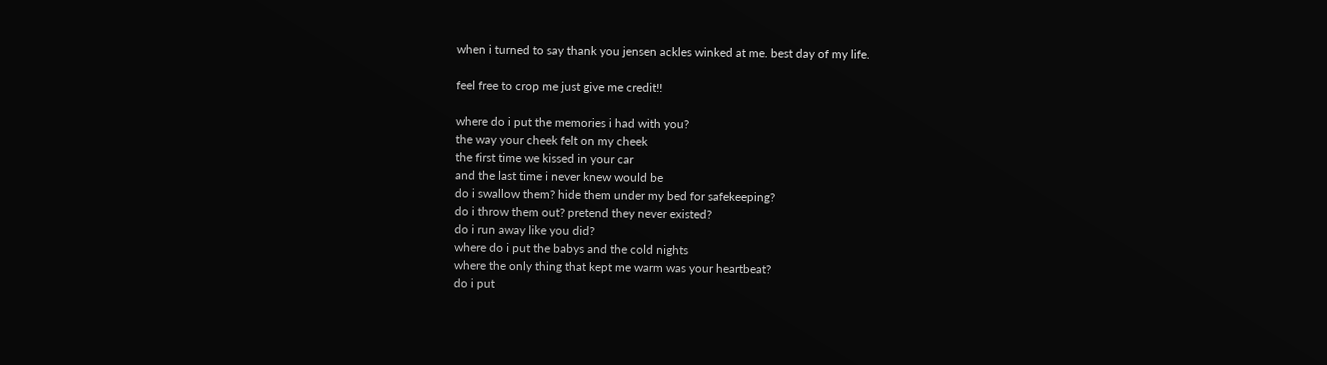when i turned to say thank you jensen ackles winked at me. best day of my life.

feel free to crop me just give me credit!!

where do i put the memories i had with you?
the way your cheek felt on my cheek
the first time we kissed in your car
and the last time i never knew would be
do i swallow them? hide them under my bed for safekeeping?
do i throw them out? pretend they never existed?
do i run away like you did?
where do i put the babys and the cold nights
where the only thing that kept me warm was your heartbeat?
do i put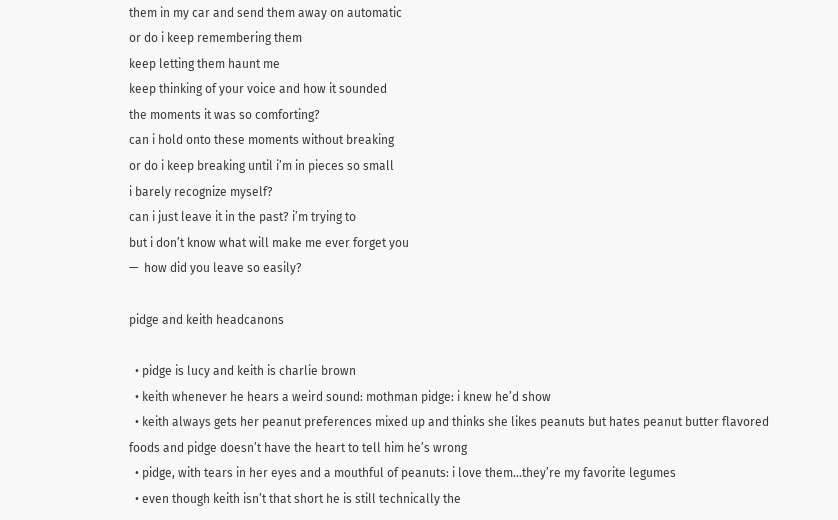them in my car and send them away on automatic
or do i keep remembering them
keep letting them haunt me
keep thinking of your voice and how it sounded
the moments it was so comforting?
can i hold onto these moments without breaking
or do i keep breaking until i’m in pieces so small
i barely recognize myself?
can i just leave it in the past? i’m trying to
but i don’t know what will make me ever forget you
—  how did you leave so easily?

pidge and keith headcanons

  • pidge is lucy and keith is charlie brown
  • keith whenever he hears a weird sound: mothman pidge: i knew he’d show
  • keith always gets her peanut preferences mixed up and thinks she likes peanuts but hates peanut butter flavored foods and pidge doesn’t have the heart to tell him he’s wrong
  • pidge, with tears in her eyes and a mouthful of peanuts: i love them…they’re my favorite legumes
  • even though keith isn’t that short he is still technically the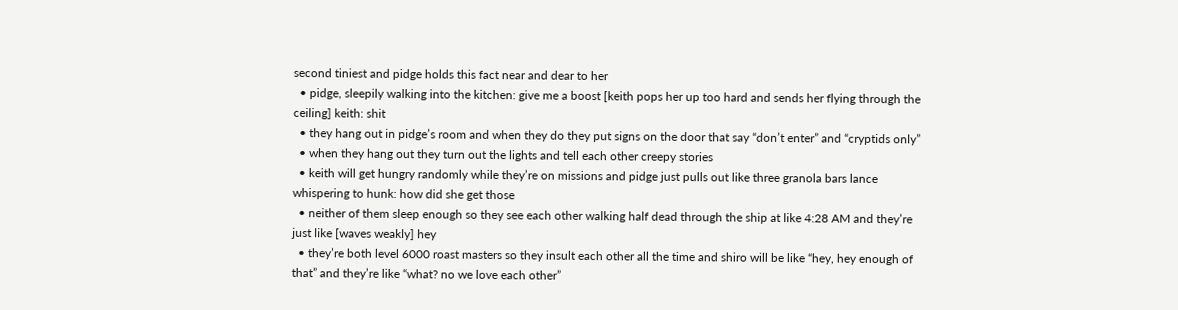second tiniest and pidge holds this fact near and dear to her
  • pidge, sleepily walking into the kitchen: give me a boost [keith pops her up too hard and sends her flying through the ceiling] keith: shit
  • they hang out in pidge’s room and when they do they put signs on the door that say “don’t enter” and “cryptids only”
  • when they hang out they turn out the lights and tell each other creepy stories
  • keith will get hungry randomly while they’re on missions and pidge just pulls out like three granola bars lance whispering to hunk: how did she get those
  • neither of them sleep enough so they see each other walking half dead through the ship at like 4:28 AM and they’re just like [waves weakly] hey
  • they’re both level 6000 roast masters so they insult each other all the time and shiro will be like “hey, hey enough of that” and they’re like “what? no we love each other”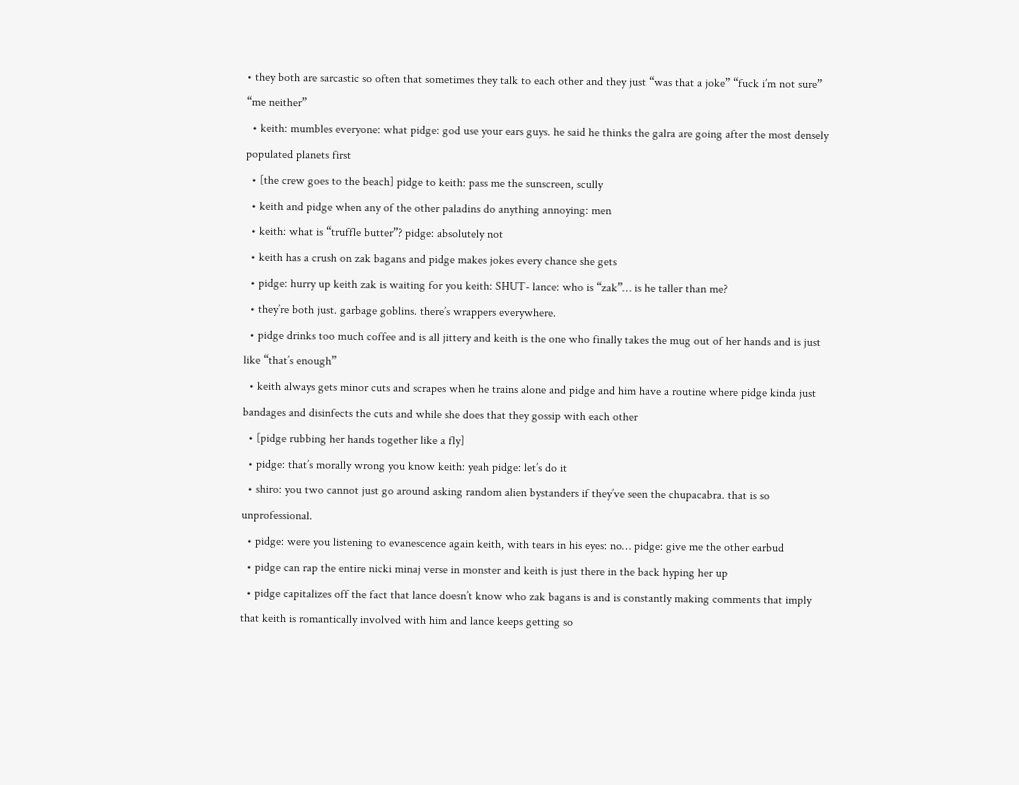• they both are sarcastic so often that sometimes they talk to each other and they just “was that a joke” “fuck i’m not sure” “me neither”
  • keith: mumbles everyone: what pidge: god use your ears guys. he said he thinks the galra are going after the most densely populated planets first
  • [the crew goes to the beach] pidge to keith: pass me the sunscreen, scully
  • keith and pidge when any of the other paladins do anything annoying: men
  • keith: what is “truffle butter”? pidge: absolutely not
  • keith has a crush on zak bagans and pidge makes jokes every chance she gets
  • pidge: hurry up keith zak is waiting for you keith: SHUT- lance: who is “zak”… is he taller than me?
  • they’re both just. garbage goblins. there’s wrappers everywhere.
  • pidge drinks too much coffee and is all jittery and keith is the one who finally takes the mug out of her hands and is just like “that’s enough”
  • keith always gets minor cuts and scrapes when he trains alone and pidge and him have a routine where pidge kinda just bandages and disinfects the cuts and while she does that they gossip with each other
  • [pidge rubbing her hands together like a fly]
  • pidge: that’s morally wrong you know keith: yeah pidge: let’s do it
  • shiro: you two cannot just go around asking random alien bystanders if they’ve seen the chupacabra. that is so unprofessional.
  • pidge: were you listening to evanescence again keith, with tears in his eyes: no… pidge: give me the other earbud
  • pidge can rap the entire nicki minaj verse in monster and keith is just there in the back hyping her up
  • pidge capitalizes off the fact that lance doesn’t know who zak bagans is and is constantly making comments that imply that keith is romantically involved with him and lance keeps getting so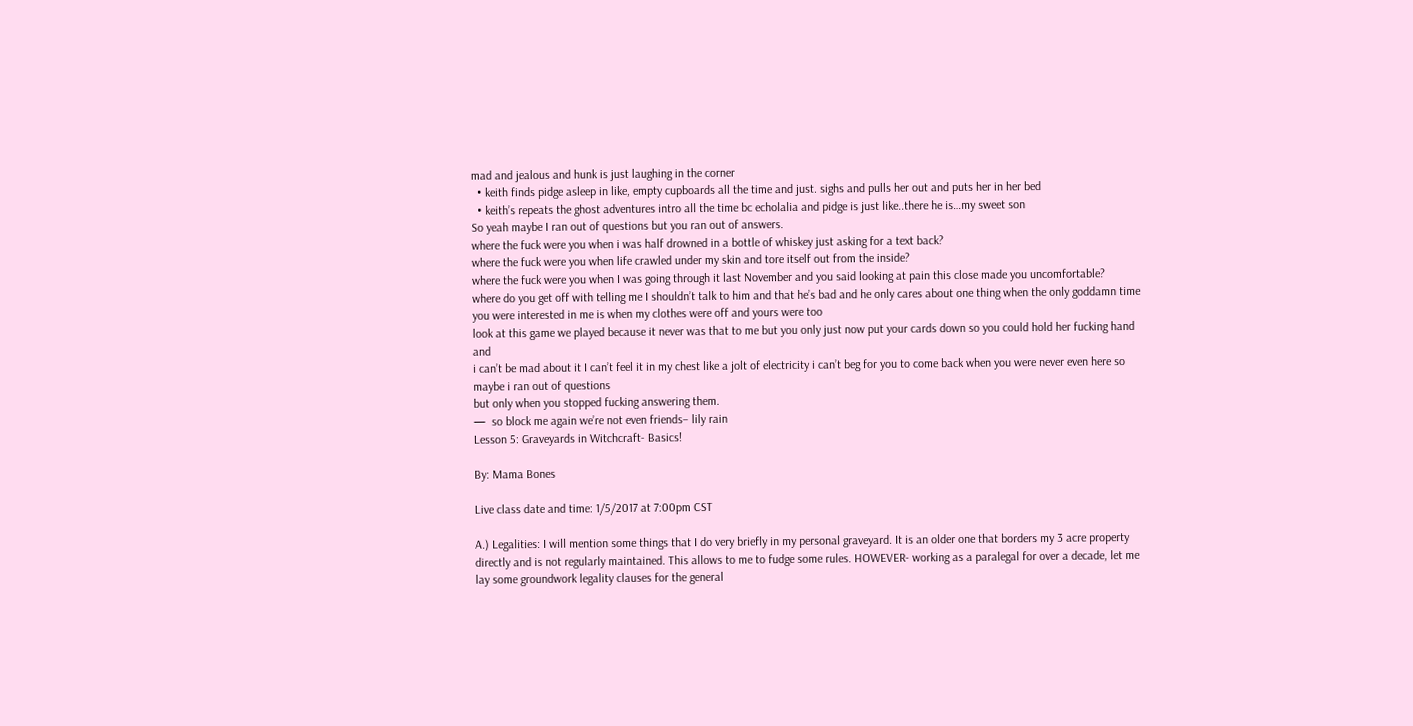mad and jealous and hunk is just laughing in the corner
  • keith finds pidge asleep in like, empty cupboards all the time and just. sighs and pulls her out and puts her in her bed
  • keith’s repeats the ghost adventures intro all the time bc echolalia and pidge is just like..there he is…my sweet son
So yeah maybe I ran out of questions but you ran out of answers.
where the fuck were you when i was half drowned in a bottle of whiskey just asking for a text back?
where the fuck were you when life crawled under my skin and tore itself out from the inside?
where the fuck were you when I was going through it last November and you said looking at pain this close made you uncomfortable?
where do you get off with telling me I shouldn’t talk to him and that he’s bad and he only cares about one thing when the only goddamn time you were interested in me is when my clothes were off and yours were too
look at this game we played because it never was that to me but you only just now put your cards down so you could hold her fucking hand and
i can’t be mad about it I can’t feel it in my chest like a jolt of electricity i can’t beg for you to come back when you were never even here so
maybe i ran out of questions
but only when you stopped fucking answering them.
—  so block me again we’re not even friends– lily rain
Lesson 5: Graveyards in Witchcraft- Basics!

By: Mama Bones

Live class date and time: 1/5/2017 at 7:00pm CST

A.) Legalities: I will mention some things that I do very briefly in my personal graveyard. It is an older one that borders my 3 acre property directly and is not regularly maintained. This allows to me to fudge some rules. HOWEVER- working as a paralegal for over a decade, let me lay some groundwork legality clauses for the general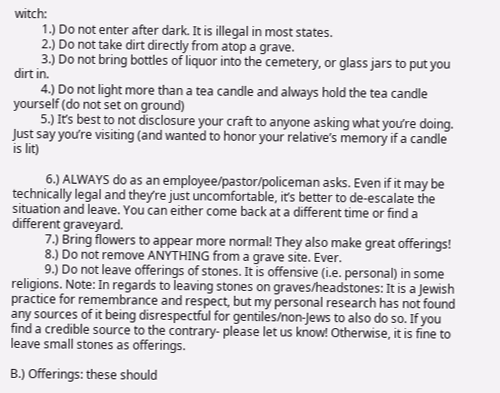witch:
         1.) Do not enter after dark. It is illegal in most states.
         2.) Do not take dirt directly from atop a grave.
         3.) Do not bring bottles of liquor into the cemetery, or glass jars to put you dirt in.
         4.) Do not light more than a tea candle and always hold the tea candle yourself (do not set on ground)
         5.) It’s best to not disclosure your craft to anyone asking what you’re doing. Just say you’re visiting (and wanted to honor your relative’s memory if a candle is lit)

           6.) ALWAYS do as an employee/pastor/policeman asks. Even if it may be technically legal and they’re just uncomfortable, it’s better to de-escalate the situation and leave. You can either come back at a different time or find a different graveyard.
           7.) Bring flowers to appear more normal! They also make great offerings!
           8.) Do not remove ANYTHING from a grave site. Ever.
           9.) Do not leave offerings of stones. It is offensive (i.e. personal) in some religions. Note: In regards to leaving stones on graves/headstones: It is a Jewish practice for remembrance and respect, but my personal research has not found any sources of it being disrespectful for gentiles/non-Jews to also do so. If you find a credible source to the contrary- please let us know! Otherwise, it is fine to leave small stones as offerings.

B.) Offerings: these should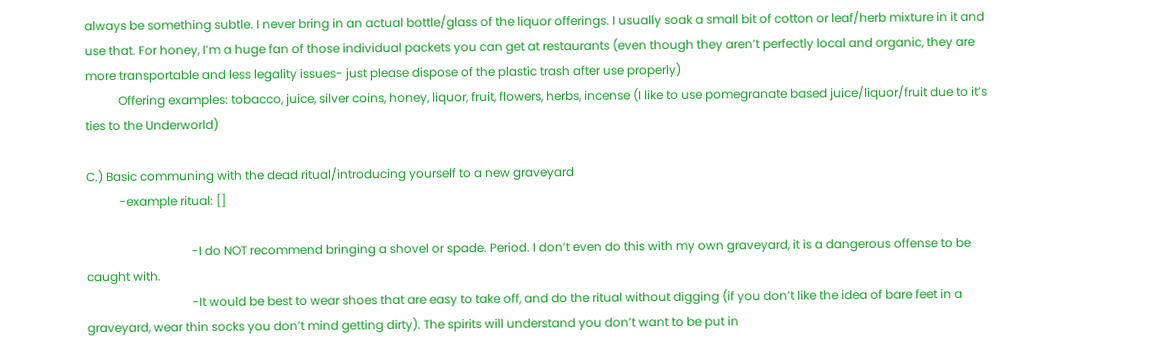always be something subtle. I never bring in an actual bottle/glass of the liquor offerings. I usually soak a small bit of cotton or leaf/herb mixture in it and use that. For honey, I’m a huge fan of those individual packets you can get at restaurants (even though they aren’t perfectly local and organic, they are more transportable and less legality issues- just please dispose of the plastic trash after use properly)
           Offering examples: tobacco, juice, silver coins, honey, liquor, fruit, flowers, herbs, incense (I like to use pomegranate based juice/liquor/fruit due to it’s ties to the Underworld)

C.) Basic communing with the dead ritual/introducing yourself to a new graveyard
           -example ritual: []

                                   -I do NOT recommend bringing a shovel or spade. Period. I don’t even do this with my own graveyard, it is a dangerous offense to be caught with.
                                   -It would be best to wear shoes that are easy to take off, and do the ritual without digging (if you don’t like the idea of bare feet in a graveyard, wear thin socks you don’t mind getting dirty). The spirits will understand you don’t want to be put in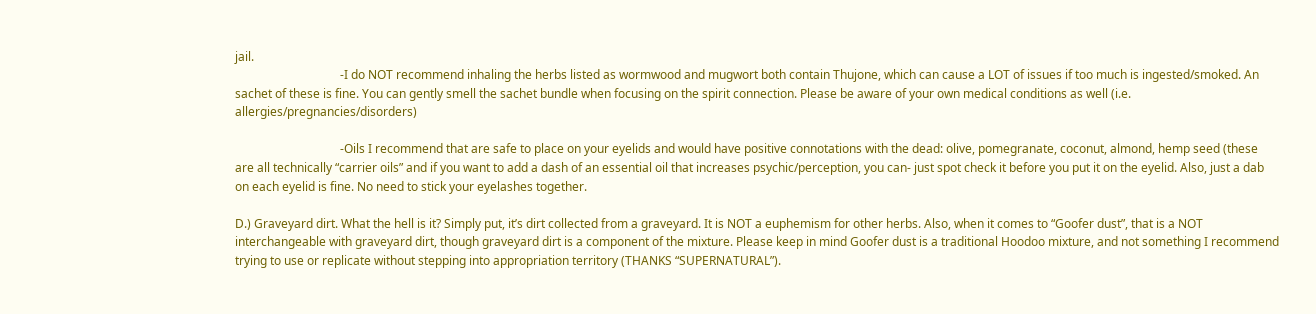jail.
                                   -I do NOT recommend inhaling the herbs listed as wormwood and mugwort both contain Thujone, which can cause a LOT of issues if too much is ingested/smoked. An sachet of these is fine. You can gently smell the sachet bundle when focusing on the spirit connection. Please be aware of your own medical conditions as well (i.e. allergies/pregnancies/disorders)

                                   -Oils I recommend that are safe to place on your eyelids and would have positive connotations with the dead: olive, pomegranate, coconut, almond, hemp seed (these are all technically “carrier oils” and if you want to add a dash of an essential oil that increases psychic/perception, you can- just spot check it before you put it on the eyelid. Also, just a dab on each eyelid is fine. No need to stick your eyelashes together.

D.) Graveyard dirt. What the hell is it? Simply put, it’s dirt collected from a graveyard. It is NOT a euphemism for other herbs. Also, when it comes to “Goofer dust”, that is a NOT interchangeable with graveyard dirt, though graveyard dirt is a component of the mixture. Please keep in mind Goofer dust is a traditional Hoodoo mixture, and not something I recommend trying to use or replicate without stepping into appropriation territory (THANKS “SUPERNATURAL”).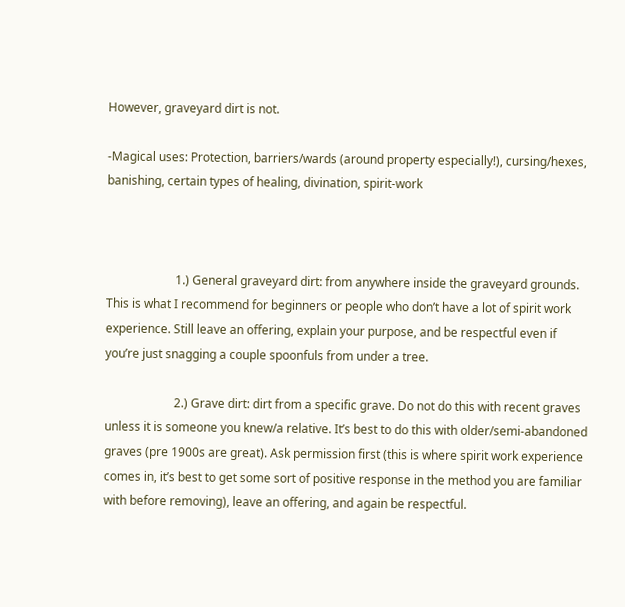However, graveyard dirt is not.

-Magical uses: Protection, barriers/wards (around property especially!), cursing/hexes, banishing, certain types of healing, divination, spirit-work



                       1.) General graveyard dirt: from anywhere inside the graveyard grounds. This is what I recommend for beginners or people who don’t have a lot of spirit work experience. Still leave an offering, explain your purpose, and be respectful even if you’re just snagging a couple spoonfuls from under a tree.

                       2.) Grave dirt: dirt from a specific grave. Do not do this with recent graves unless it is someone you knew/a relative. It’s best to do this with older/semi-abandoned graves (pre 1900s are great). Ask permission first (this is where spirit work experience comes in, it’s best to get some sort of positive response in the method you are familiar with before removing), leave an offering, and again be respectful.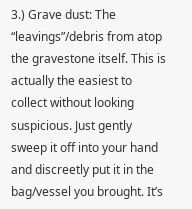3.) Grave dust: The “leavings”/debris from atop the gravestone itself. This is actually the easiest to collect without looking suspicious. Just gently sweep it off into your hand and discreetly put it in the bag/vessel you brought. It’s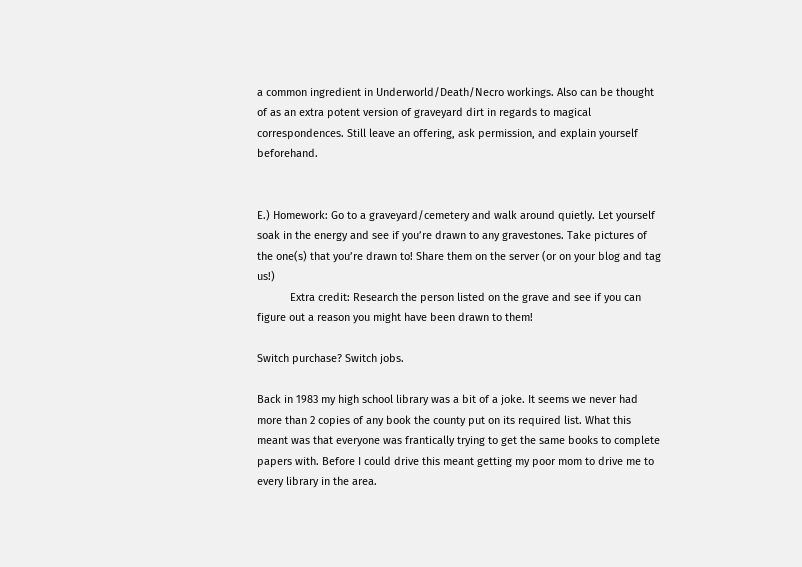a common ingredient in Underworld/Death/Necro workings. Also can be thought of as an extra potent version of graveyard dirt in regards to magical correspondences. Still leave an offering, ask permission, and explain yourself beforehand.


E.) Homework: Go to a graveyard/cemetery and walk around quietly. Let yourself soak in the energy and see if you’re drawn to any gravestones. Take pictures of the one(s) that you’re drawn to! Share them on the server (or on your blog and tag us!)
           Extra credit: Research the person listed on the grave and see if you can figure out a reason you might have been drawn to them!

Switch purchase? Switch jobs.

Back in 1983 my high school library was a bit of a joke. It seems we never had more than 2 copies of any book the county put on its required list. What this meant was that everyone was frantically trying to get the same books to complete papers with. Before I could drive this meant getting my poor mom to drive me to every library in the area.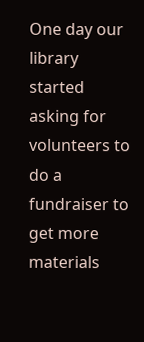One day our library started asking for volunteers to do a fundraiser to get more materials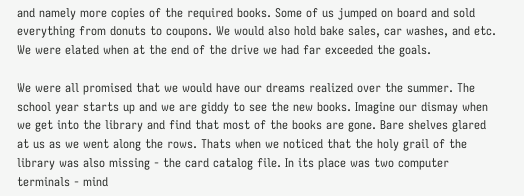and namely more copies of the required books. Some of us jumped on board and sold everything from donuts to coupons. We would also hold bake sales, car washes, and etc. We were elated when at the end of the drive we had far exceeded the goals.

We were all promised that we would have our dreams realized over the summer. The school year starts up and we are giddy to see the new books. Imagine our dismay when we get into the library and find that most of the books are gone. Bare shelves glared at us as we went along the rows. Thats when we noticed that the holy grail of the library was also missing - the card catalog file. In its place was two computer terminals - mind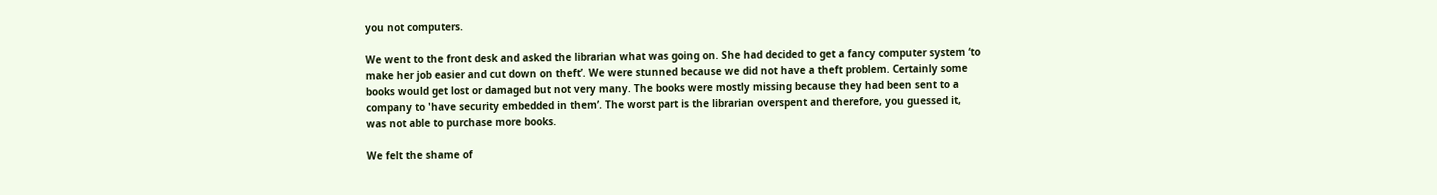you not computers.

We went to the front desk and asked the librarian what was going on. She had decided to get a fancy computer system ‘to make her job easier and cut down on theft’. We were stunned because we did not have a theft problem. Certainly some books would get lost or damaged but not very many. The books were mostly missing because they had been sent to a company to 'have security embedded in them’. The worst part is the librarian overspent and therefore, you guessed it, was not able to purchase more books.

We felt the shame of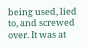being used, lied to, and screwed over. It was at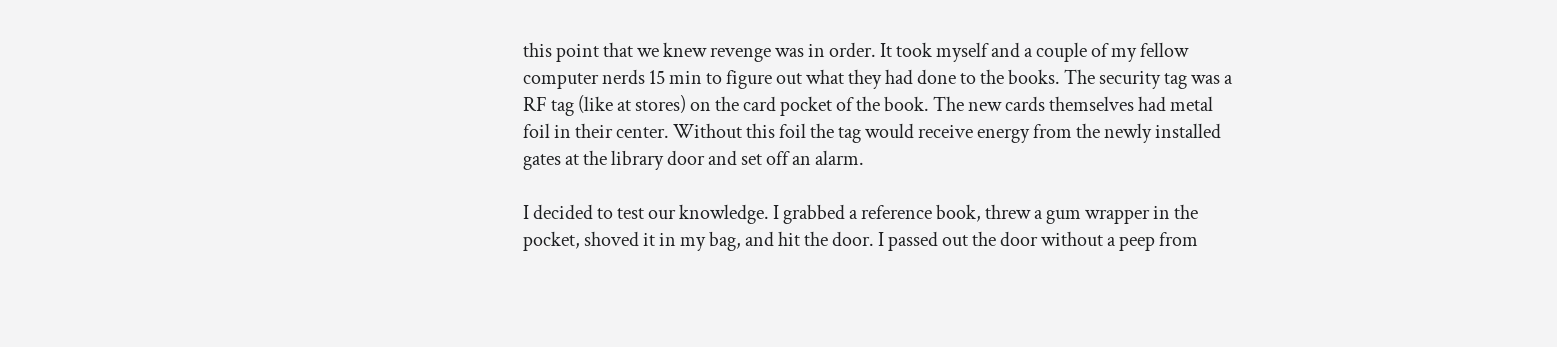this point that we knew revenge was in order. It took myself and a couple of my fellow computer nerds 15 min to figure out what they had done to the books. The security tag was a RF tag (like at stores) on the card pocket of the book. The new cards themselves had metal foil in their center. Without this foil the tag would receive energy from the newly installed gates at the library door and set off an alarm.

I decided to test our knowledge. I grabbed a reference book, threw a gum wrapper in the pocket, shoved it in my bag, and hit the door. I passed out the door without a peep from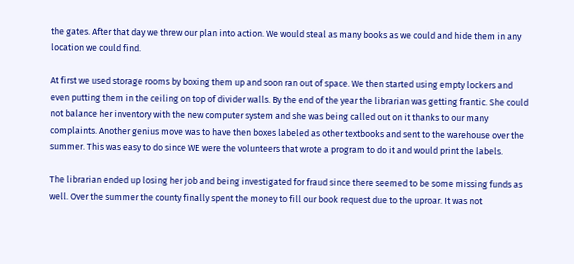the gates. After that day we threw our plan into action. We would steal as many books as we could and hide them in any location we could find.

At first we used storage rooms by boxing them up and soon ran out of space. We then started using empty lockers and even putting them in the ceiling on top of divider walls. By the end of the year the librarian was getting frantic. She could not balance her inventory with the new computer system and she was being called out on it thanks to our many complaints. Another genius move was to have then boxes labeled as other textbooks and sent to the warehouse over the summer. This was easy to do since WE were the volunteers that wrote a program to do it and would print the labels.

The librarian ended up losing her job and being investigated for fraud since there seemed to be some missing funds as well. Over the summer the county finally spent the money to fill our book request due to the uproar. It was not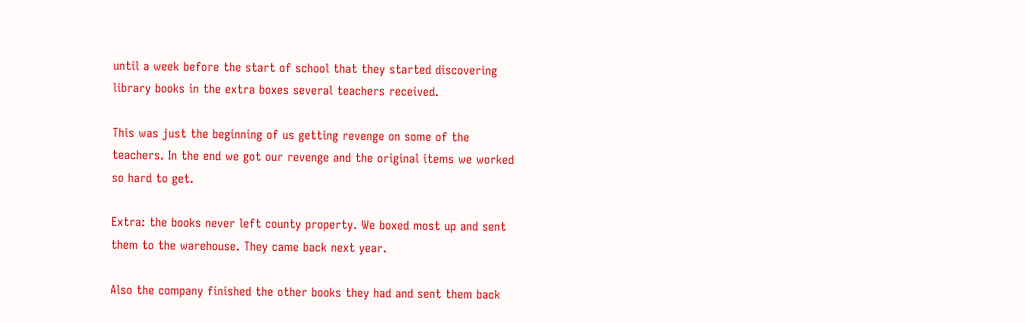until a week before the start of school that they started discovering library books in the extra boxes several teachers received.

This was just the beginning of us getting revenge on some of the teachers. In the end we got our revenge and the original items we worked so hard to get.

Extra: the books never left county property. We boxed most up and sent them to the warehouse. They came back next year.

Also the company finished the other books they had and sent them back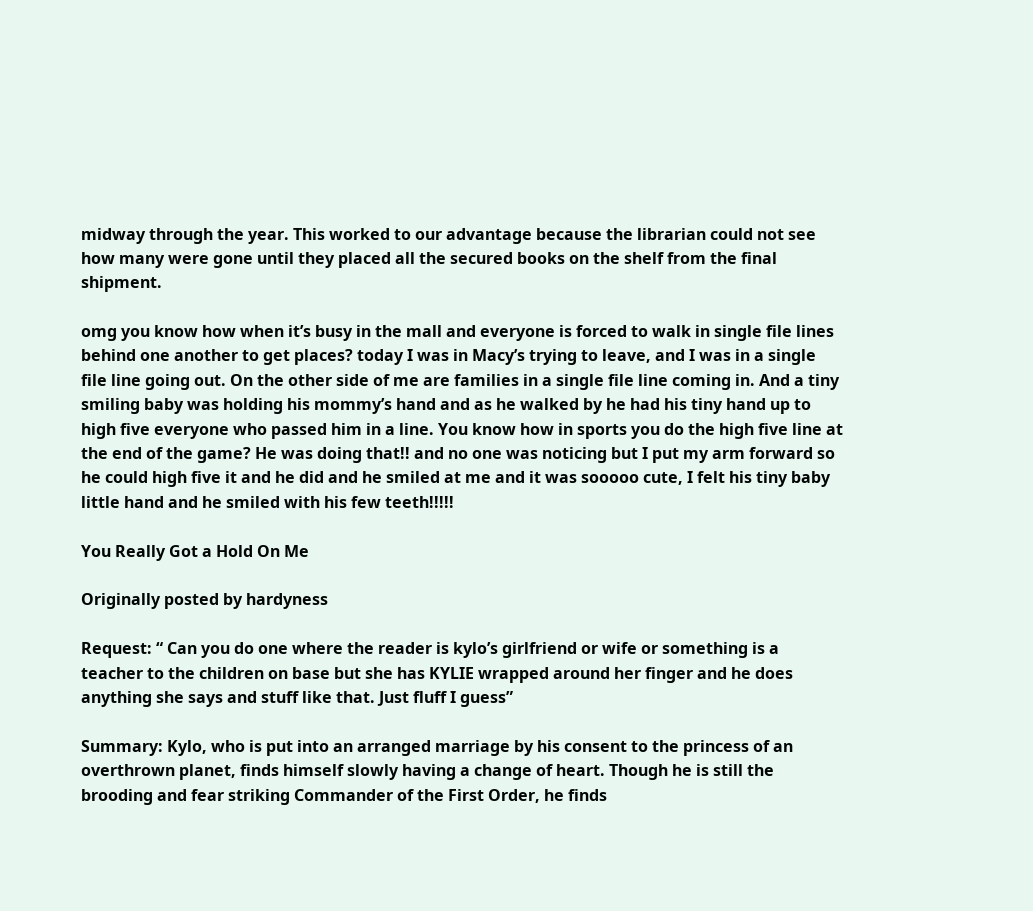midway through the year. This worked to our advantage because the librarian could not see how many were gone until they placed all the secured books on the shelf from the final shipment.

omg you know how when it’s busy in the mall and everyone is forced to walk in single file lines behind one another to get places? today I was in Macy’s trying to leave, and I was in a single file line going out. On the other side of me are families in a single file line coming in. And a tiny smiling baby was holding his mommy’s hand and as he walked by he had his tiny hand up to high five everyone who passed him in a line. You know how in sports you do the high five line at the end of the game? He was doing that!! and no one was noticing but I put my arm forward so he could high five it and he did and he smiled at me and it was sooooo cute, I felt his tiny baby little hand and he smiled with his few teeth!!!!!

You Really Got a Hold On Me

Originally posted by hardyness

Request: “ Can you do one where the reader is kylo’s girlfriend or wife or something is a teacher to the children on base but she has KYLIE wrapped around her finger and he does anything she says and stuff like that. Just fluff I guess”

Summary: Kylo, who is put into an arranged marriage by his consent to the princess of an overthrown planet, finds himself slowly having a change of heart. Though he is still the brooding and fear striking Commander of the First Order, he finds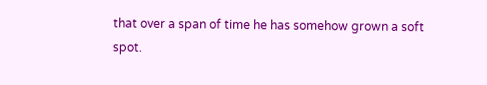that over a span of time he has somehow grown a soft spot.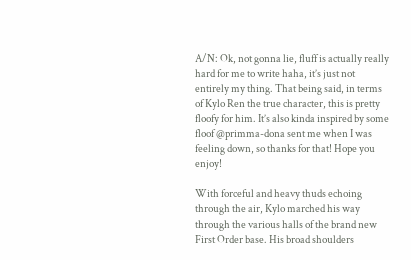A/N: Ok, not gonna lie, fluff is actually really hard for me to write haha, it’s just not entirely my thing. That being said, in terms of Kylo Ren the true character, this is pretty floofy for him. It’s also kinda inspired by some floof @primma-dona sent me when I was feeling down, so thanks for that! Hope you enjoy!

With forceful and heavy thuds echoing through the air, Kylo marched his way through the various halls of the brand new First Order base. His broad shoulders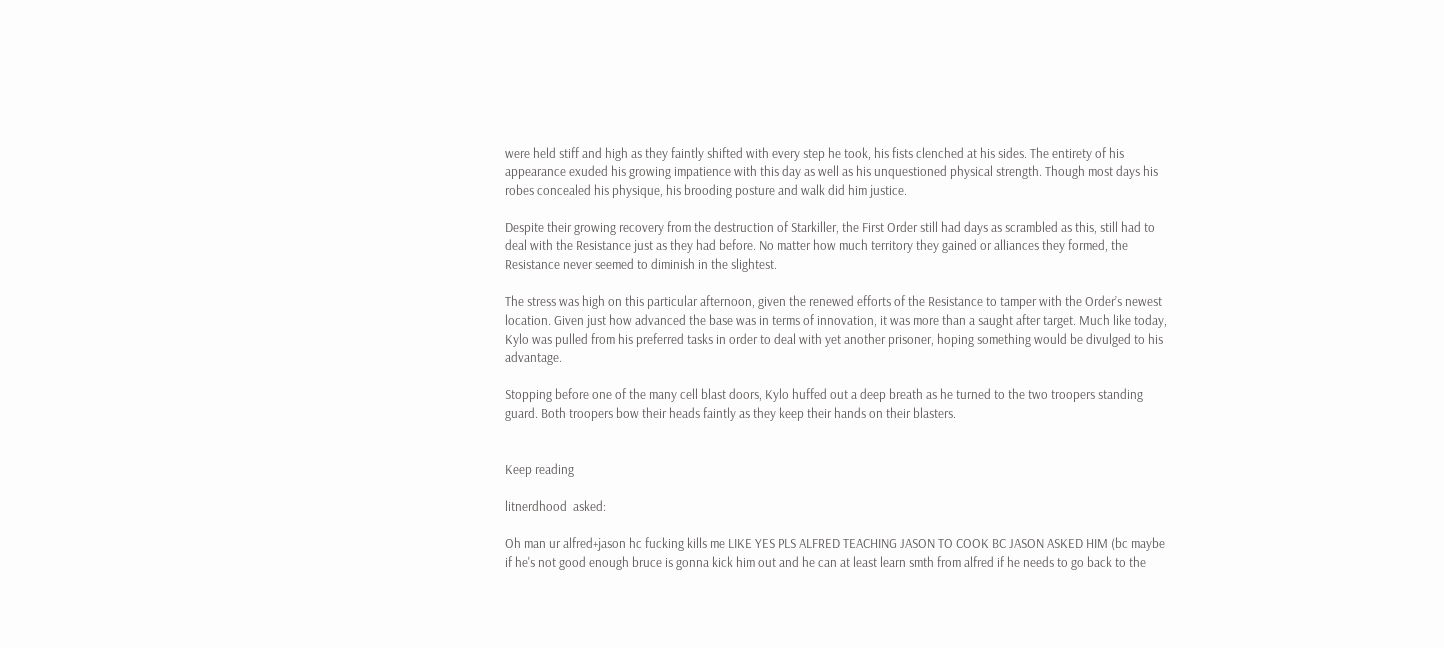were held stiff and high as they faintly shifted with every step he took, his fists clenched at his sides. The entirety of his appearance exuded his growing impatience with this day as well as his unquestioned physical strength. Though most days his robes concealed his physique, his brooding posture and walk did him justice.

Despite their growing recovery from the destruction of Starkiller, the First Order still had days as scrambled as this, still had to deal with the Resistance just as they had before. No matter how much territory they gained or alliances they formed, the Resistance never seemed to diminish in the slightest.

The stress was high on this particular afternoon, given the renewed efforts of the Resistance to tamper with the Order’s newest location. Given just how advanced the base was in terms of innovation, it was more than a saught after target. Much like today, Kylo was pulled from his preferred tasks in order to deal with yet another prisoner, hoping something would be divulged to his advantage.

Stopping before one of the many cell blast doors, Kylo huffed out a deep breath as he turned to the two troopers standing guard. Both troopers bow their heads faintly as they keep their hands on their blasters.


Keep reading

litnerdhood  asked:

Oh man ur alfred+jason hc fucking kills me LIKE YES PLS ALFRED TEACHING JASON TO COOK BC JASON ASKED HIM (bc maybe if he's not good enough bruce is gonna kick him out and he can at least learn smth from alfred if he needs to go back to the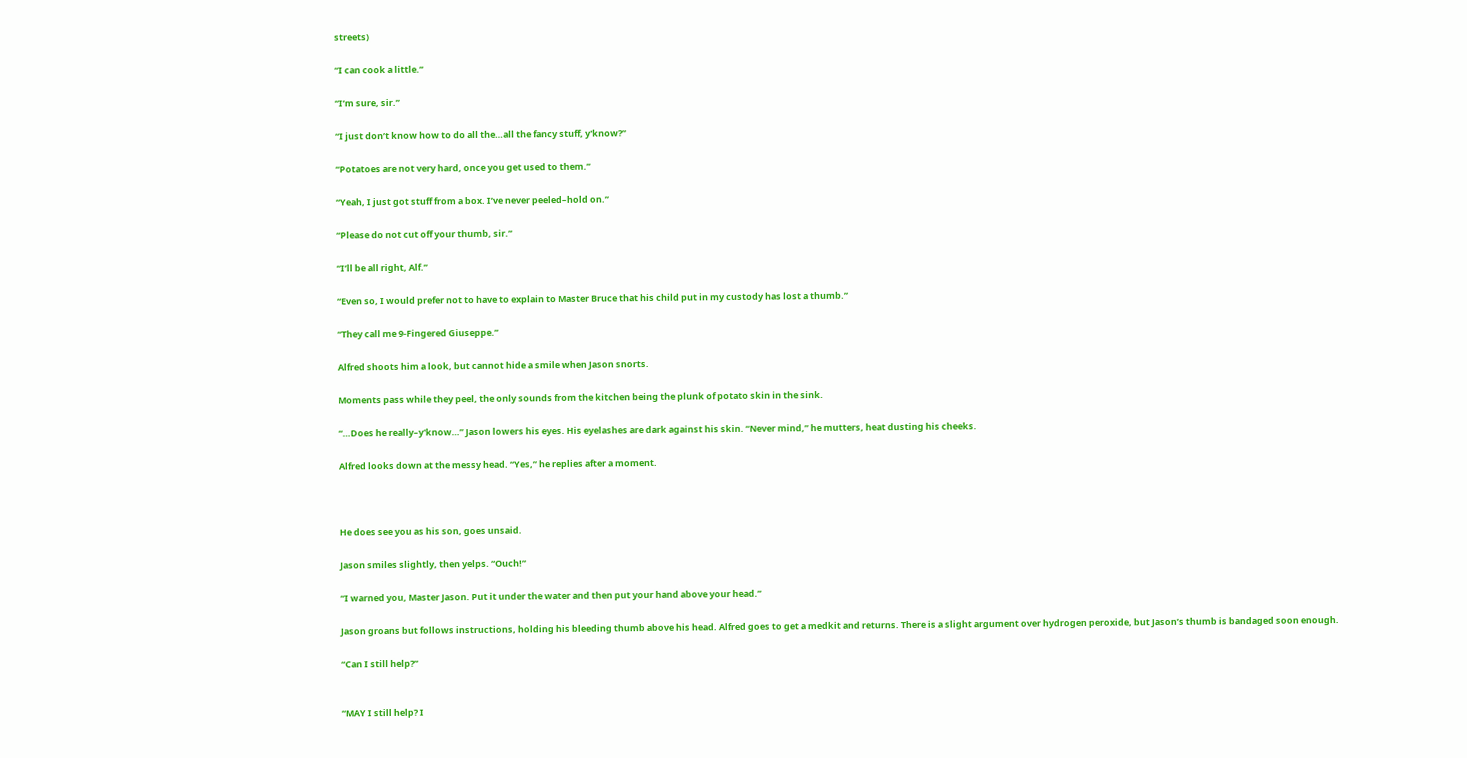streets)

“I can cook a little.”

“I’m sure, sir.”

“I just don’t know how to do all the…all the fancy stuff, y'know?”

“Potatoes are not very hard, once you get used to them.”

“Yeah, I just got stuff from a box. I’ve never peeled–hold on.”

“Please do not cut off your thumb, sir.”

“I’ll be all right, Alf.”

“Even so, I would prefer not to have to explain to Master Bruce that his child put in my custody has lost a thumb.”

“They call me 9-Fingered Giuseppe.”

Alfred shoots him a look, but cannot hide a smile when Jason snorts.

Moments pass while they peel, the only sounds from the kitchen being the plunk of potato skin in the sink.

“…Does he really–y'know…” Jason lowers his eyes. His eyelashes are dark against his skin. “Never mind,” he mutters, heat dusting his cheeks.

Alfred looks down at the messy head. “Yes,” he replies after a moment.



He does see you as his son, goes unsaid.

Jason smiles slightly, then yelps. “Ouch!”

“I warned you, Master Jason. Put it under the water and then put your hand above your head.”

Jason groans but follows instructions, holding his bleeding thumb above his head. Alfred goes to get a medkit and returns. There is a slight argument over hydrogen peroxide, but Jason’s thumb is bandaged soon enough.

“Can I still help?”


“MAY I still help? I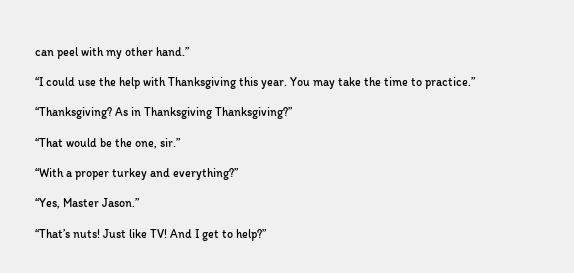can peel with my other hand.”

“I could use the help with Thanksgiving this year. You may take the time to practice.”

“Thanksgiving? As in Thanksgiving Thanksgiving?”

“That would be the one, sir.”

“With a proper turkey and everything?”

“Yes, Master Jason.”

“That’s nuts! Just like TV! And I get to help?”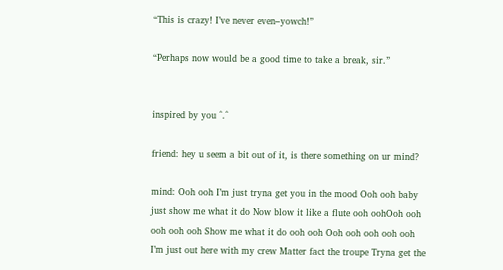“This is crazy! I’ve never even–yowch!”

“Perhaps now would be a good time to take a break, sir.”


inspired by you ^.^

friend: hey u seem a bit out of it, is there something on ur mind?

mind: Ooh ooh I’m just tryna get you in the mood Ooh ooh baby just show me what it do Now blow it like a flute ooh oohOoh ooh ooh ooh ooh Show me what it do ooh ooh Ooh ooh ooh ooh ooh I’m just out here with my crew Matter fact the troupe Tryna get the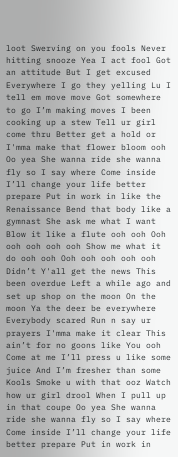loot Swerving on you fools Never hitting snooze Yea I act fool Got an attitude But I get excused Everywhere I go they yelling Lu I tell em move move Got somewhere to go I’m making moves I been cooking up a stew Tell ur girl come thru Better get a hold or I'mma make that flower bloom ooh Oo yea She wanna ride she wanna fly so I say where Come inside I’ll change your life better prepare Put in work in like the Renaissance Bend that body like a gymnast She ask me what I want Blow it like a flute ooh ooh Ooh ooh ooh ooh ooh Show me what it do ooh ooh Ooh ooh ooh ooh ooh Didn’t Y'all get the news This been overdue Left a while ago and set up shop on the moon On the moon Ya the deer be everywhere Everybody scared Run n say ur prayers I'mma make it clear This ain’t for no goons like You ooh Come at me I’ll press u like some juice And I’m fresher than some Kools Smoke u with that ooz Watch how ur girl drool When I pull up in that coupe Oo yea She wanna ride she wanna fly so I say where Come inside I’ll change your life better prepare Put in work in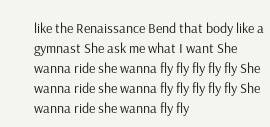like the Renaissance Bend that body like a gymnast She ask me what I want She wanna ride she wanna fly fly fly fly fly She wanna ride she wanna fly fly fly fly fly She wanna ride she wanna fly fly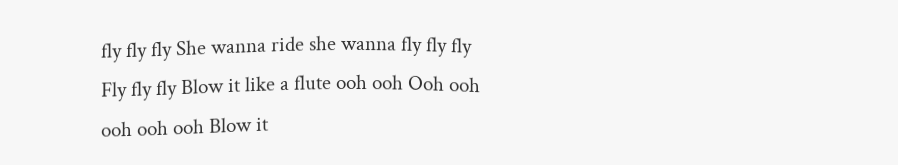fly fly fly She wanna ride she wanna fly fly fly Fly fly fly Blow it like a flute ooh ooh Ooh ooh ooh ooh ooh Blow it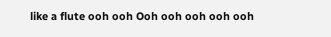like a flute ooh ooh Ooh ooh ooh ooh ooh